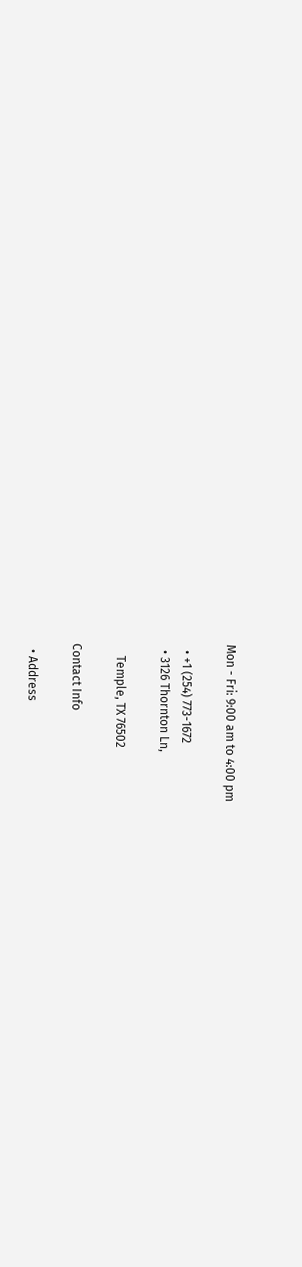Mon - Fri: 9:00 am to 4:00 pm

  • +1 (254) 773-1672
  • 3126 Thornton Ln,

    Temple, TX 76502

Contact Info

  • Address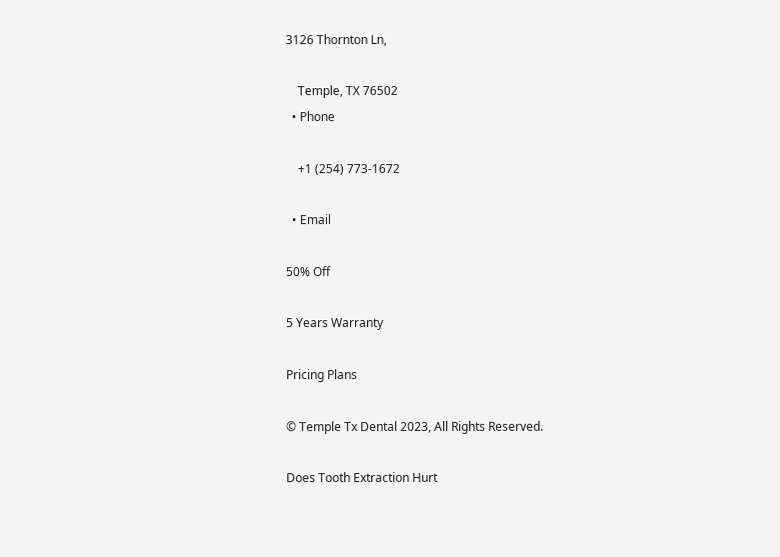3126 Thornton Ln,

    Temple, TX 76502
  • Phone

    +1 (254) 773-1672

  • Email

50% Off

5 Years Warranty

Pricing Plans

© Temple Tx Dental 2023, All Rights Reserved.

Does Tooth Extraction Hurt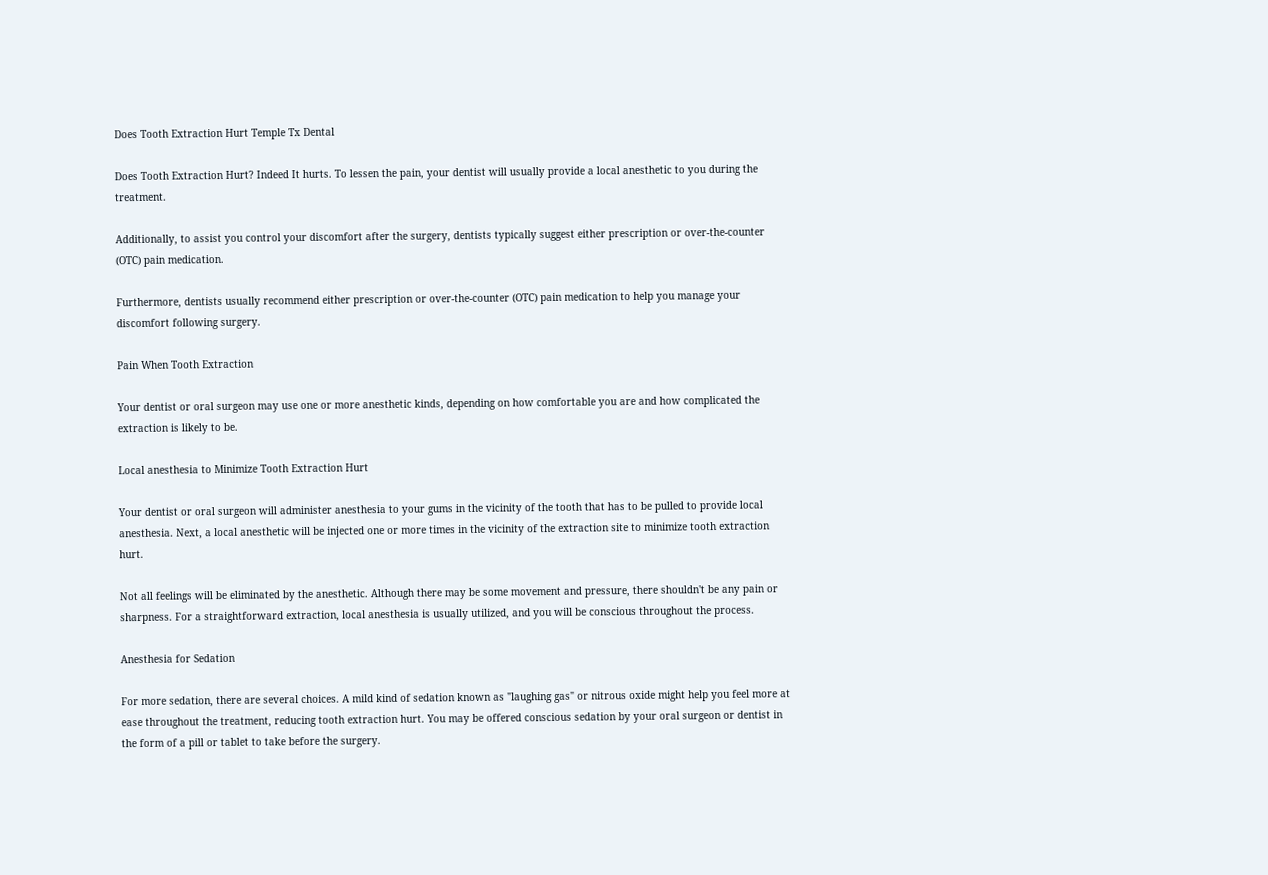Does Tooth Extraction Hurt Temple Tx Dental

Does Tooth Extraction Hurt? Indeed It hurts. To lessen the pain, your dentist will usually provide a local anesthetic to you during the treatment.

Additionally, to assist you control your discomfort after the surgery, dentists typically suggest either prescription or over-the-counter (OTC) pain medication.

Furthermore, dentists usually recommend either prescription or over-the-counter (OTC) pain medication to help you manage your discomfort following surgery.

Pain When Tooth Extraction

Your dentist or oral surgeon may use one or more anesthetic kinds, depending on how comfortable you are and how complicated the extraction is likely to be.

Local anesthesia to Minimize Tooth Extraction Hurt

Your dentist or oral surgeon will administer anesthesia to your gums in the vicinity of the tooth that has to be pulled to provide local anesthesia. Next, a local anesthetic will be injected one or more times in the vicinity of the extraction site to minimize tooth extraction hurt.

Not all feelings will be eliminated by the anesthetic. Although there may be some movement and pressure, there shouldn't be any pain or sharpness. For a straightforward extraction, local anesthesia is usually utilized, and you will be conscious throughout the process.

Anesthesia for Sedation

For more sedation, there are several choices. A mild kind of sedation known as "laughing gas" or nitrous oxide might help you feel more at ease throughout the treatment, reducing tooth extraction hurt. You may be offered conscious sedation by your oral surgeon or dentist in the form of a pill or tablet to take before the surgery.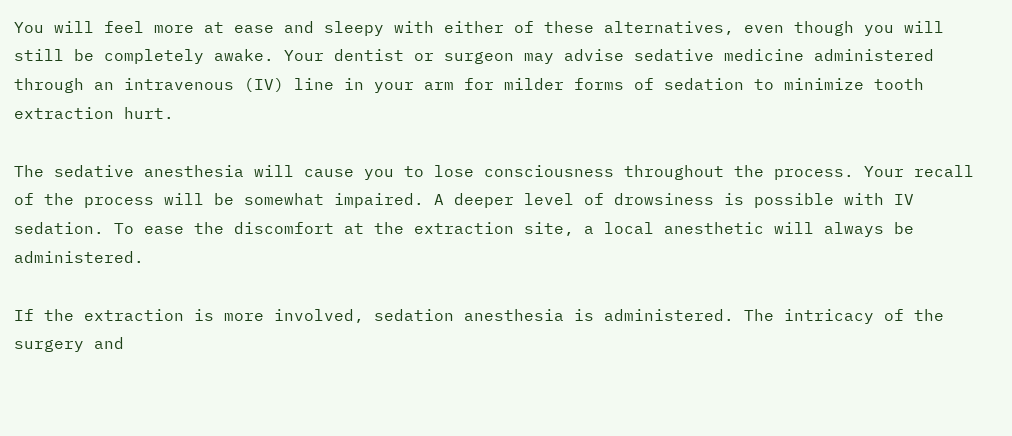You will feel more at ease and sleepy with either of these alternatives, even though you will still be completely awake. Your dentist or surgeon may advise sedative medicine administered through an intravenous (IV) line in your arm for milder forms of sedation to minimize tooth extraction hurt.

The sedative anesthesia will cause you to lose consciousness throughout the process. Your recall of the process will be somewhat impaired. A deeper level of drowsiness is possible with IV sedation. To ease the discomfort at the extraction site, a local anesthetic will always be administered.

If the extraction is more involved, sedation anesthesia is administered. The intricacy of the surgery and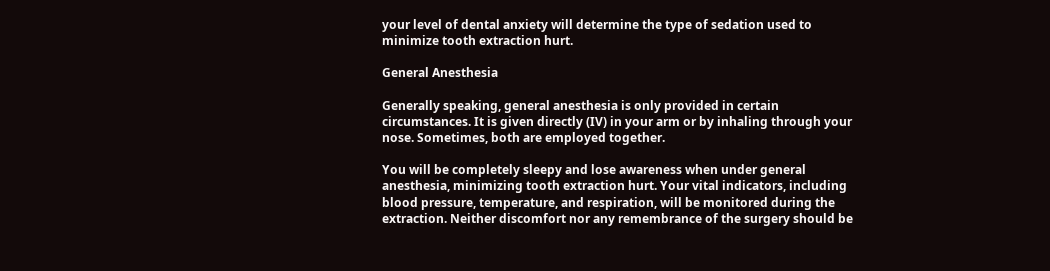your level of dental anxiety will determine the type of sedation used to minimize tooth extraction hurt.

General Anesthesia

Generally speaking, general anesthesia is only provided in certain circumstances. It is given directly (IV) in your arm or by inhaling through your nose. Sometimes, both are employed together.

You will be completely sleepy and lose awareness when under general anesthesia, minimizing tooth extraction hurt. Your vital indicators, including blood pressure, temperature, and respiration, will be monitored during the extraction. Neither discomfort nor any remembrance of the surgery should be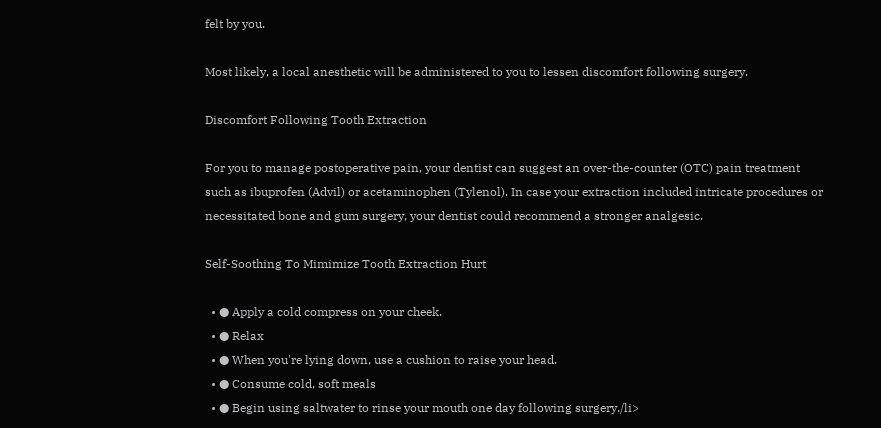felt by you.

Most likely, a local anesthetic will be administered to you to lessen discomfort following surgery.

Discomfort Following Tooth Extraction

For you to manage postoperative pain, your dentist can suggest an over-the-counter (OTC) pain treatment such as ibuprofen (Advil) or acetaminophen (Tylenol). In case your extraction included intricate procedures or necessitated bone and gum surgery, your dentist could recommend a stronger analgesic.

Self-Soothing To Mimimize Tooth Extraction Hurt

  • ● Apply a cold compress on your cheek.
  • ● Relax
  • ● When you're lying down, use a cushion to raise your head.
  • ● Consume cold, soft meals
  • ● Begin using saltwater to rinse your mouth one day following surgery./li>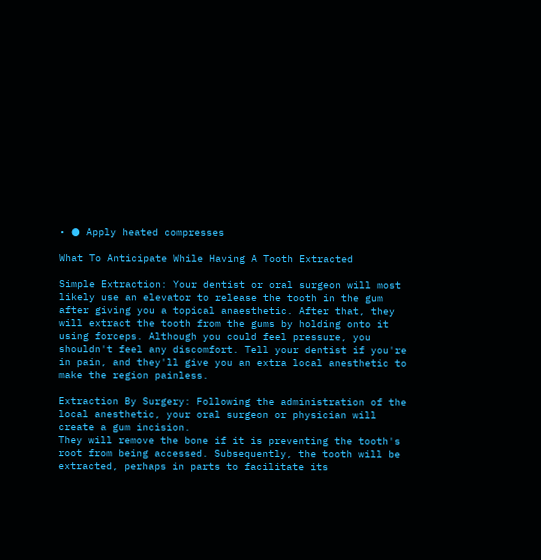• ● Apply heated compresses

What To Anticipate While Having A Tooth Extracted

Simple Extraction: Your dentist or oral surgeon will most likely use an elevator to release the tooth in the gum after giving you a topical anaesthetic. After that, they will extract the tooth from the gums by holding onto it using forceps. Although you could feel pressure, you shouldn't feel any discomfort. Tell your dentist if you're in pain, and they'll give you an extra local anesthetic to make the region painless.

Extraction By Surgery: Following the administration of the local anesthetic, your oral surgeon or physician will create a gum incision.
They will remove the bone if it is preventing the tooth's root from being accessed. Subsequently, the tooth will be extracted, perhaps in parts to facilitate its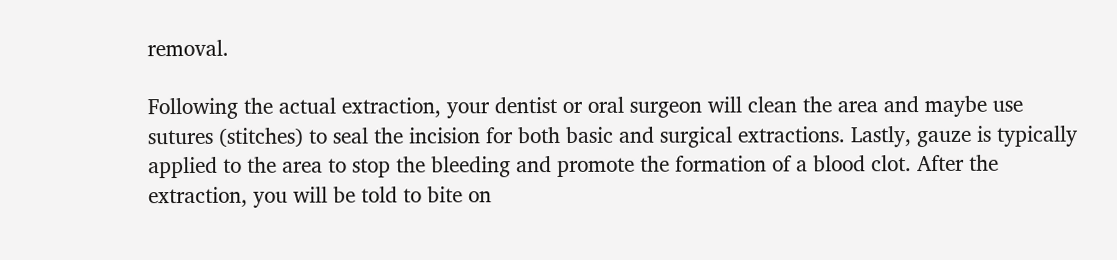removal.

Following the actual extraction, your dentist or oral surgeon will clean the area and maybe use sutures (stitches) to seal the incision for both basic and surgical extractions. Lastly, gauze is typically applied to the area to stop the bleeding and promote the formation of a blood clot. After the extraction, you will be told to bite on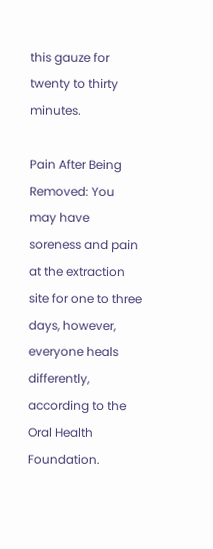this gauze for twenty to thirty minutes.

Pain After Being Removed: You may have soreness and pain at the extraction site for one to three days, however, everyone heals differently, according to the Oral Health Foundation.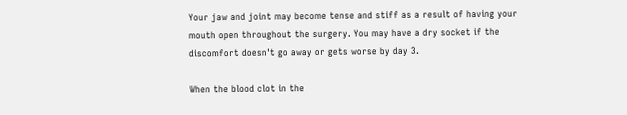Your jaw and joint may become tense and stiff as a result of having your mouth open throughout the surgery. You may have a dry socket if the discomfort doesn't go away or gets worse by day 3.

When the blood clot in the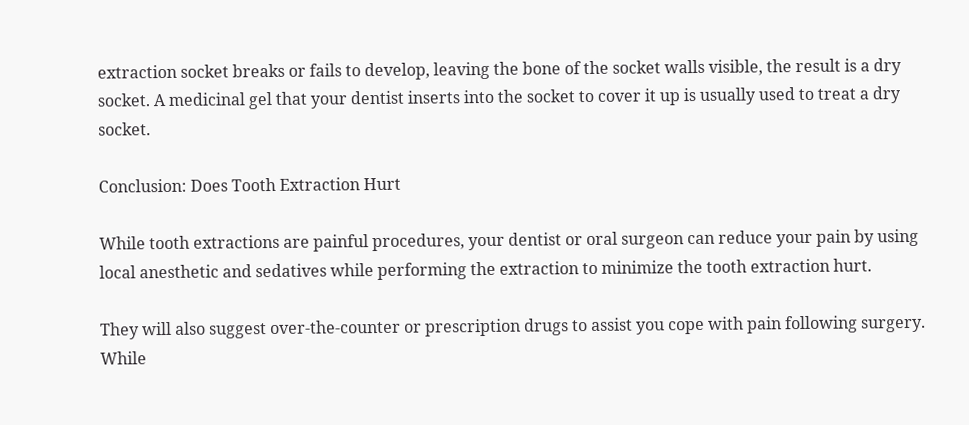extraction socket breaks or fails to develop, leaving the bone of the socket walls visible, the result is a dry socket. A medicinal gel that your dentist inserts into the socket to cover it up is usually used to treat a dry socket.

Conclusion: Does Tooth Extraction Hurt

While tooth extractions are painful procedures, your dentist or oral surgeon can reduce your pain by using local anesthetic and sedatives while performing the extraction to minimize the tooth extraction hurt.

They will also suggest over-the-counter or prescription drugs to assist you cope with pain following surgery. While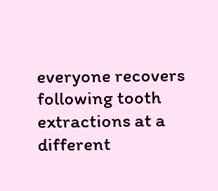everyone recovers following tooth extractions at a different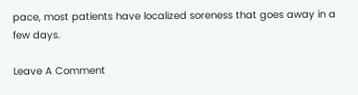pace, most patients have localized soreness that goes away in a few days.

Leave A Comment